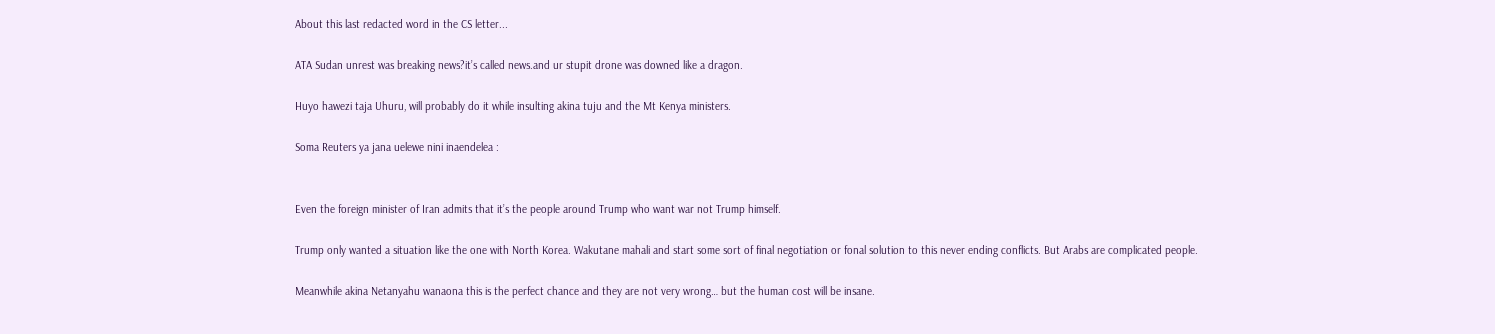About this last redacted word in the CS letter...

ATA Sudan unrest was breaking news?it’s called news.and ur stupit drone was downed like a dragon.

Huyo hawezi taja Uhuru, will probably do it while insulting akina tuju and the Mt Kenya ministers.

Soma Reuters ya jana uelewe nini inaendelea :


Even the foreign minister of Iran admits that it’s the people around Trump who want war not Trump himself.

Trump only wanted a situation like the one with North Korea. Wakutane mahali and start some sort of final negotiation or fonal solution to this never ending conflicts. But Arabs are complicated people.

Meanwhile akina Netanyahu wanaona this is the perfect chance and they are not very wrong… but the human cost will be insane.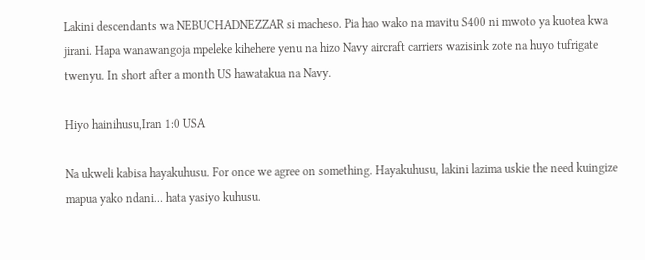Lakini descendants wa NEBUCHADNEZZAR si macheso. Pia hao wako na mavitu S400 ni mwoto ya kuotea kwa jirani. Hapa wanawangoja mpeleke kihehere yenu na hizo Navy aircraft carriers wazisink zote na huyo tufrigate twenyu. In short after a month US hawatakua na Navy.

Hiyo hainihusu,Iran 1:0 USA

Na ukweli kabisa hayakuhusu. For once we agree on something. Hayakuhusu, lakini lazima uskie the need kuingize mapua yako ndani… hata yasiyo kuhusu.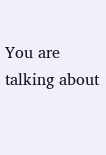You are talking about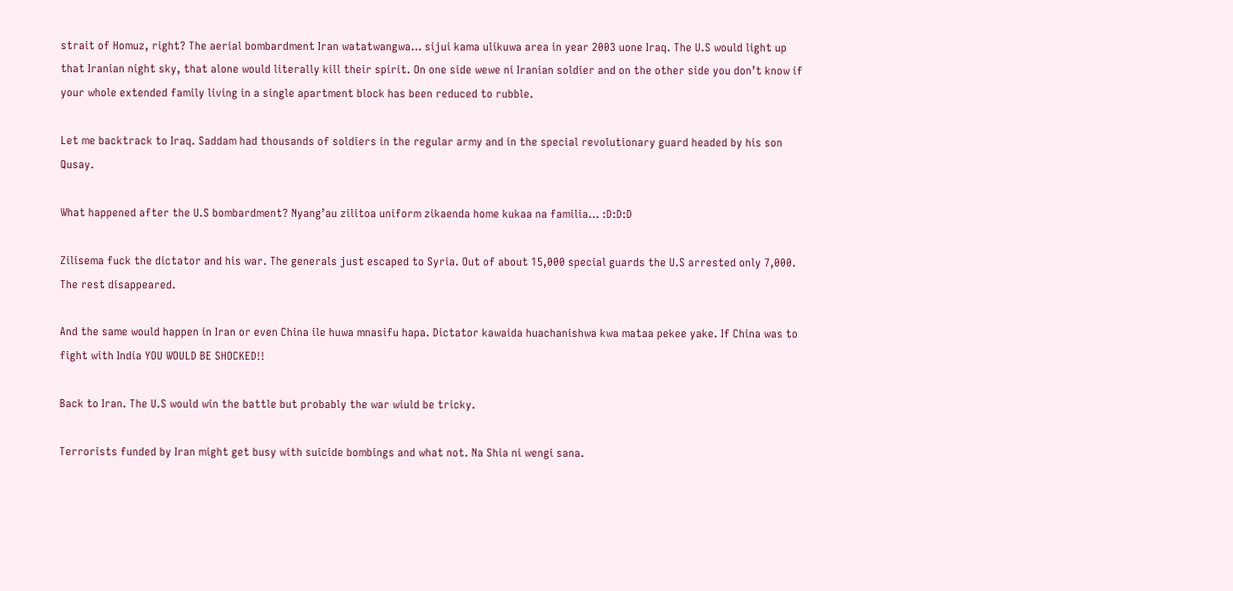strait of Homuz, right? The aerial bombardment Iran watatwangwa… sijui kama ulikuwa area in year 2003 uone Iraq. The U.S would light up that Iranian night sky, that alone would literally kill their spirit. On one side wewe ni Iranian soldier and on the other side you don’t know if your whole extended family living in a single apartment block has been reduced to rubble.

Let me backtrack to Iraq. Saddam had thousands of soldiers in the regular army and in the special revolutionary guard headed by his son Qusay.

What happened after the U.S bombardment? Nyang’au zilitoa uniform zikaenda home kukaa na familia… :D:D:D

Zilisema fuck the dictator and his war. The generals just escaped to Syria. Out of about 15,000 special guards the U.S arrested only 7,000. The rest disappeared.

And the same would happen in Iran or even China ile huwa mnasifu hapa. Dictator kawaida huachanishwa kwa mataa pekee yake. If China was to fight with India YOU WOULD BE SHOCKED!!

Back to Iran. The U.S would win the battle but probably the war wiuld be tricky.

Terrorists funded by Iran might get busy with suicide bombings and what not. Na Shia ni wengi sana.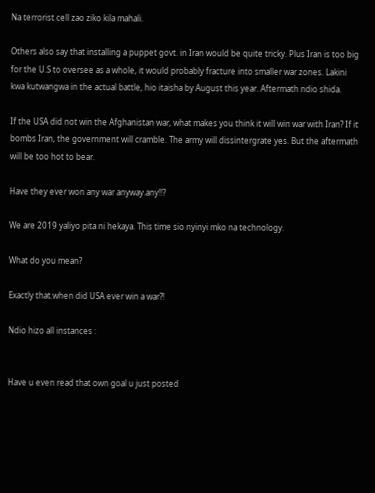Na terrorist cell zao ziko kila mahali.

Others also say that installing a puppet govt. in Iran would be quite tricky. Plus Iran is too big for the U.S to oversee as a whole, it would probably fracture into smaller war zones. Lakini kwa kutwangwa in the actual battle, hio itaisha by August this year. Aftermath ndio shida.

If the USA did not win the Afghanistan war, what makes you think it will win war with Iran? If it bombs Iran, the government will cramble. The army will dissintergrate yes. But the aftermath will be too hot to bear.

Have they ever won any war anyway.any!!?

We are 2019 yaliyo pita ni hekaya. This time sio nyinyi mko na technology.

What do you mean?

Exactly that.when did USA ever win a war?!

Ndio hizo all instances :


Have u even read that own goal u just posted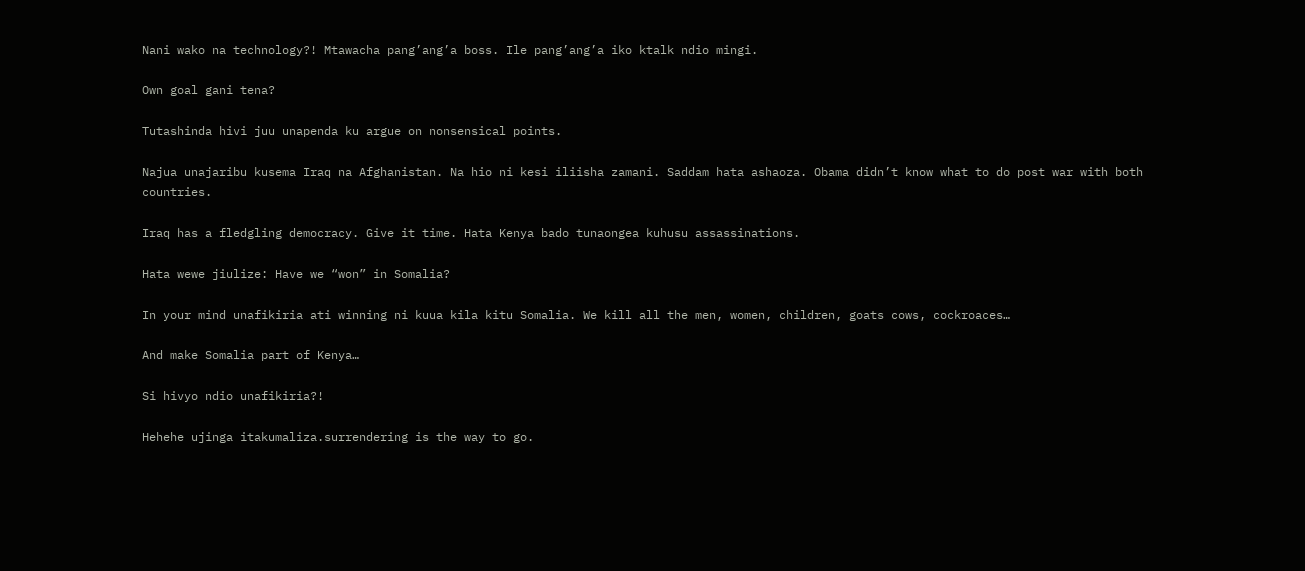Nani wako na technology?! Mtawacha pang’ang’a boss. Ile pang’ang’a iko ktalk ndio mingi.

Own goal gani tena?

Tutashinda hivi juu unapenda ku argue on nonsensical points.

Najua unajaribu kusema Iraq na Afghanistan. Na hio ni kesi iliisha zamani. Saddam hata ashaoza. Obama didn’t know what to do post war with both countries.

Iraq has a fledgling democracy. Give it time. Hata Kenya bado tunaongea kuhusu assassinations.

Hata wewe jiulize: Have we “won” in Somalia?

In your mind unafikiria ati winning ni kuua kila kitu Somalia. We kill all the men, women, children, goats cows, cockroaces…

And make Somalia part of Kenya…

Si hivyo ndio unafikiria?!

Hehehe ujinga itakumaliza.surrendering is the way to go.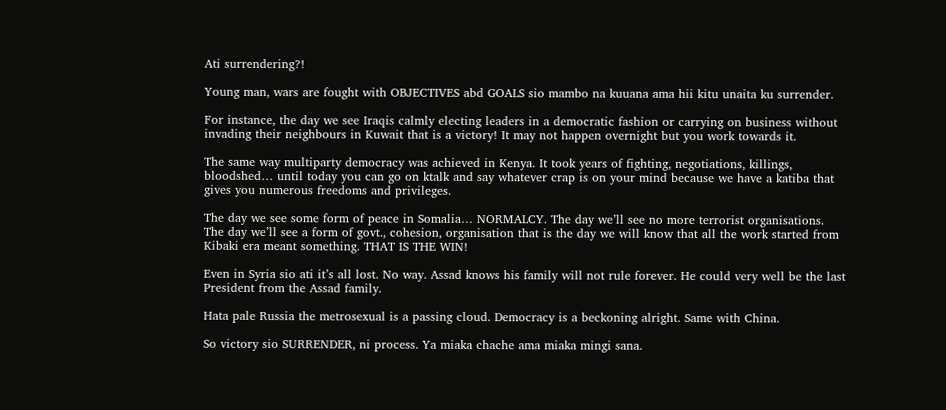Ati surrendering?!

Young man, wars are fought with OBJECTIVES abd GOALS sio mambo na kuuana ama hii kitu unaita ku surrender.

For instance, the day we see Iraqis calmly electing leaders in a democratic fashion or carrying on business without invading their neighbours in Kuwait that is a victory! It may not happen overnight but you work towards it.

The same way multiparty democracy was achieved in Kenya. It took years of fighting, negotiations, killings, bloodshed… until today you can go on ktalk and say whatever crap is on your mind because we have a katiba that gives you numerous freedoms and privileges.

The day we see some form of peace in Somalia… NORMALCY. The day we’ll see no more terrorist organisations. The day we’ll see a form of govt., cohesion, organisation that is the day we will know that all the work started from Kibaki era meant something. THAT IS THE WIN!

Even in Syria sio ati it’s all lost. No way. Assad knows his family will not rule forever. He could very well be the last President from the Assad family.

Hata pale Russia the metrosexual is a passing cloud. Democracy is a beckoning alright. Same with China.

So victory sio SURRENDER, ni process. Ya miaka chache ama miaka mingi sana.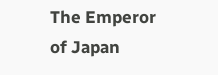The Emperor of Japan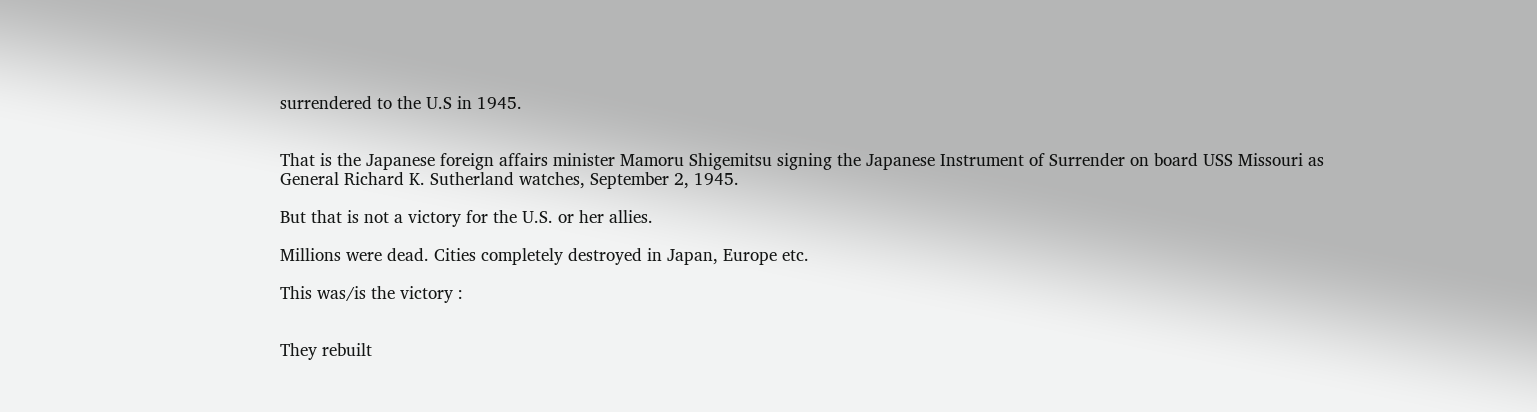surrendered to the U.S in 1945.


That is the Japanese foreign affairs minister Mamoru Shigemitsu signing the Japanese Instrument of Surrender on board USS Missouri as General Richard K. Sutherland watches, September 2, 1945.

But that is not a victory for the U.S. or her allies.

Millions were dead. Cities completely destroyed in Japan, Europe etc.

This was/is the victory :


They rebuilt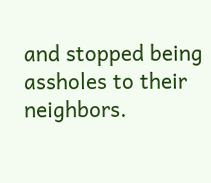and stopped being assholes to their neighbors.